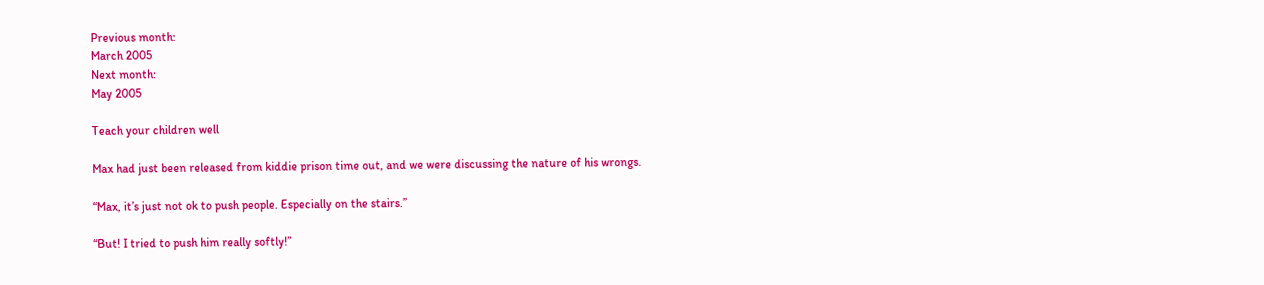Previous month:
March 2005
Next month:
May 2005

Teach your children well

Max had just been released from kiddie prison time out, and we were discussing the nature of his wrongs.

“Max, it’s just not ok to push people. Especially on the stairs.”

“But! I tried to push him really softly!”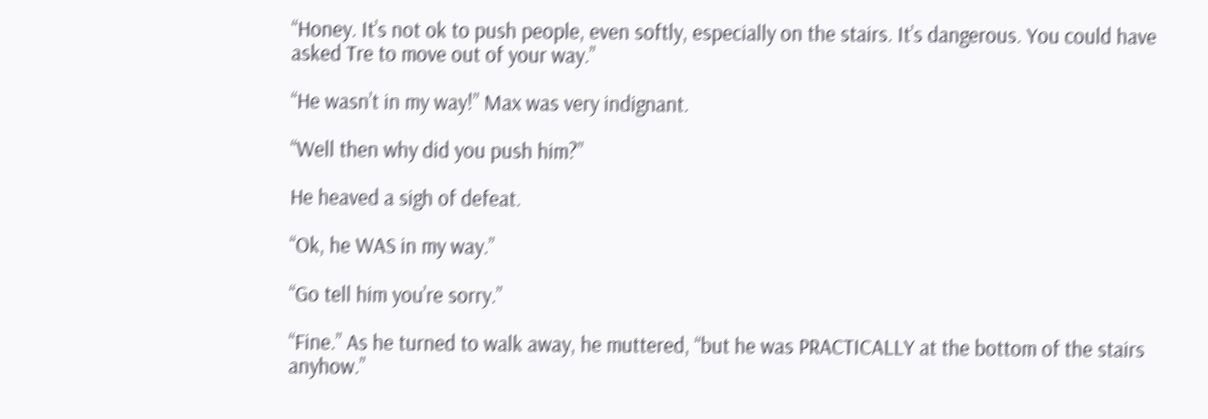“Honey. It’s not ok to push people, even softly, especially on the stairs. It’s dangerous. You could have asked Tre to move out of your way.”

“He wasn’t in my way!” Max was very indignant.

“Well then why did you push him?”

He heaved a sigh of defeat.

“Ok, he WAS in my way.”

“Go tell him you’re sorry.”

“Fine.” As he turned to walk away, he muttered, “but he was PRACTICALLY at the bottom of the stairs anyhow.”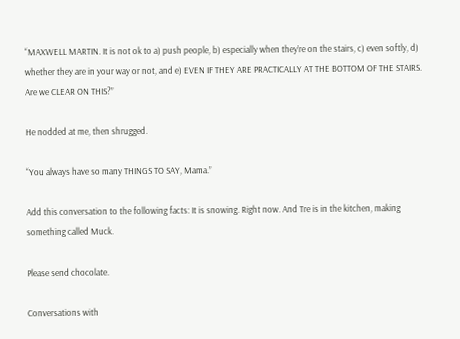“MAXWELL MARTIN. It is not ok to a) push people, b) especially when they’re on the stairs, c) even softly, d) whether they are in your way or not, and e) EVEN IF THEY ARE PRACTICALLY AT THE BOTTOM OF THE STAIRS. Are we CLEAR ON THIS?”

He nodded at me, then shrugged.

“You always have so many THINGS TO SAY, Mama.”

Add this conversation to the following facts: It is snowing. Right now. And Tre is in the kitchen, making something called Muck.

Please send chocolate.

Conversations with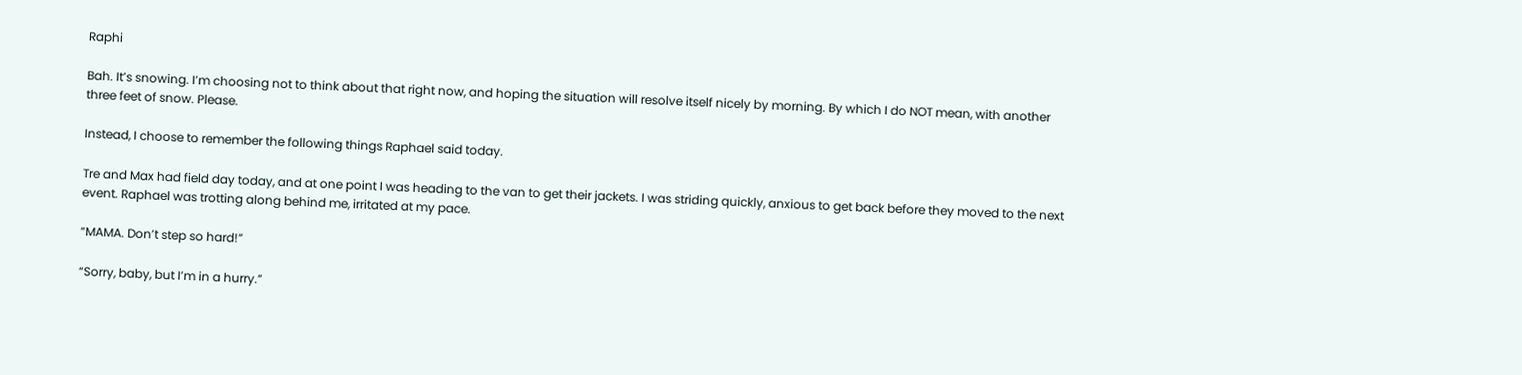Raphi

Bah. It’s snowing. I’m choosing not to think about that right now, and hoping the situation will resolve itself nicely by morning. By which I do NOT mean, with another three feet of snow. Please.

Instead, I choose to remember the following things Raphael said today.

Tre and Max had field day today, and at one point I was heading to the van to get their jackets. I was striding quickly, anxious to get back before they moved to the next event. Raphael was trotting along behind me, irritated at my pace.

“MAMA. Don’t step so hard!”

“Sorry, baby, but I’m in a hurry.”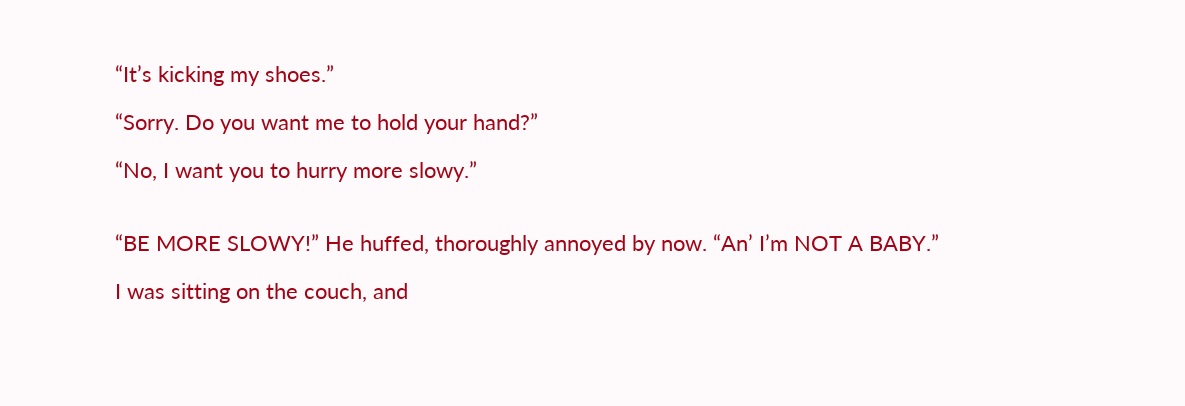“It’s kicking my shoes.”

“Sorry. Do you want me to hold your hand?”

“No, I want you to hurry more slowy.”


“BE MORE SLOWY!” He huffed, thoroughly annoyed by now. “An’ I’m NOT A BABY.”

I was sitting on the couch, and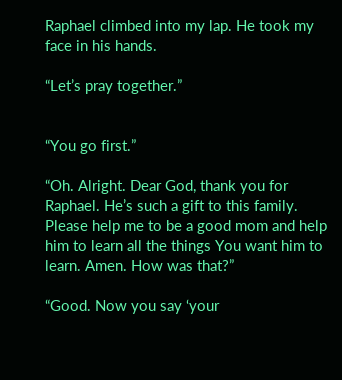Raphael climbed into my lap. He took my face in his hands.

“Let’s pray together.”


“You go first.”

“Oh. Alright. Dear God, thank you for Raphael. He’s such a gift to this family. Please help me to be a good mom and help him to learn all the things You want him to learn. Amen. How was that?”

“Good. Now you say ‘your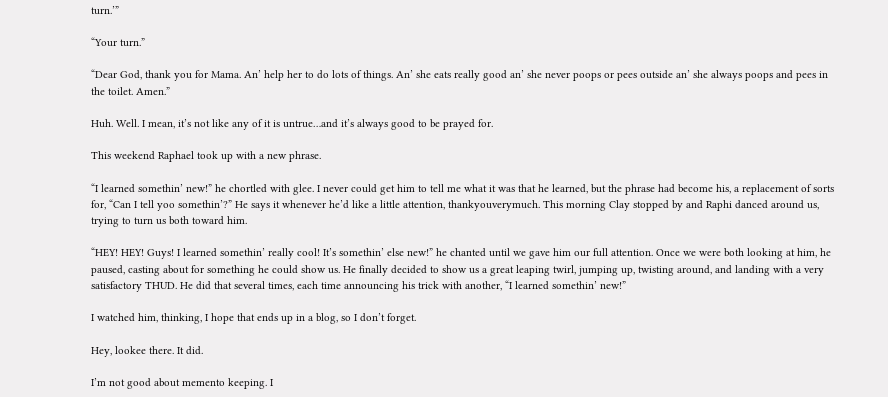turn.’”

“Your turn.”

“Dear God, thank you for Mama. An’ help her to do lots of things. An’ she eats really good an’ she never poops or pees outside an’ she always poops and pees in the toilet. Amen.”

Huh. Well. I mean, it’s not like any of it is untrue…and it’s always good to be prayed for.

This weekend Raphael took up with a new phrase.

“I learned somethin’ new!” he chortled with glee. I never could get him to tell me what it was that he learned, but the phrase had become his, a replacement of sorts for, “Can I tell yoo somethin’?” He says it whenever he’d like a little attention, thankyouverymuch. This morning Clay stopped by and Raphi danced around us, trying to turn us both toward him.

“HEY! HEY! Guys! I learned somethin’ really cool! It’s somethin’ else new!” he chanted until we gave him our full attention. Once we were both looking at him, he paused, casting about for something he could show us. He finally decided to show us a great leaping twirl, jumping up, twisting around, and landing with a very satisfactory THUD. He did that several times, each time announcing his trick with another, “I learned somethin’ new!”

I watched him, thinking, I hope that ends up in a blog, so I don’t forget.

Hey, lookee there. It did.

I’m not good about memento keeping. I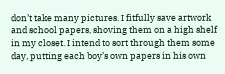don’t take many pictures. I fitfully save artwork and school papers, shoving them on a high shelf in my closet. I intend to sort through them some day, putting each boy’s own papers in his own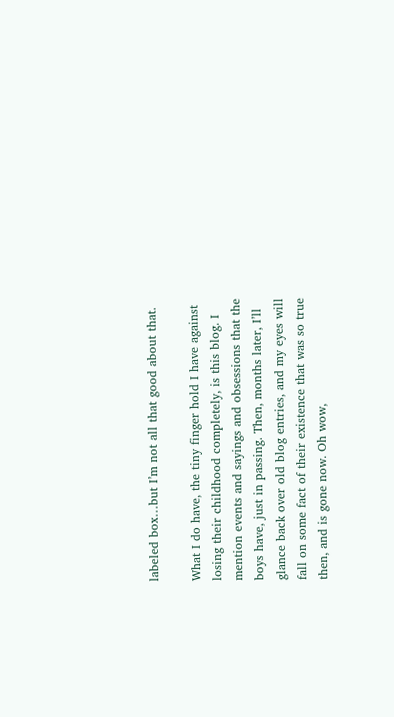labeled box…but I’m not all that good about that.

What I do have, the tiny finger hold I have against losing their childhood completely, is this blog. I mention events and sayings and obsessions that the boys have, just in passing. Then, months later, I’ll glance back over old blog entries, and my eyes will fall on some fact of their existence that was so true then, and is gone now. Oh wow,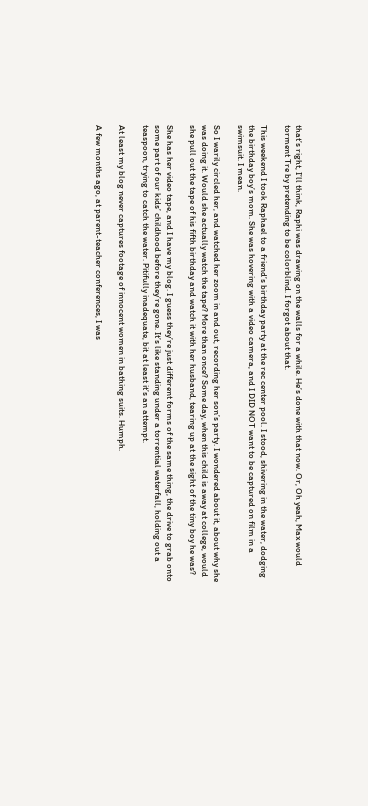that’s right, I’ll think, Raphi was drawing on the walls for a while. He’s done with that now. Or, Oh yeah, Max would torment Tre by pretending to be colorblind. I forgot about that.

This weekend I took Raphael to a friend’s birthday party at the rec center pool. I stood, shivering in the water, dodging the birthday boy’s mom. She was hovering with a video camera, and I DID NOT want to be captured on film in a swimsuit. I mean.

So I warily circled her, and watched her zoom in and out, recording her son’s party. I wondered about it, about why she was doing it. Would she actually watch the tape? More than once? Some day, when this child is away at college, would she pull out the tape of his fifth birthday and watch it with her husband, tearing up at the sight of the tiny boy he was?

She has her video tape, and I have my blog. I guess they’re just different forms of the same thing, the drive to grab onto some part of our kids’ childhood before they’re gone. It’s like standing under a torrential waterfall, holding out a teaspoon, trying to catch the water. Pitifully inadequate, bit at least it’s an attempt.

At least my blog never captures footage of innocent women in bathing suits. Humph.

A few months ago, at parent-teacher conferences, I was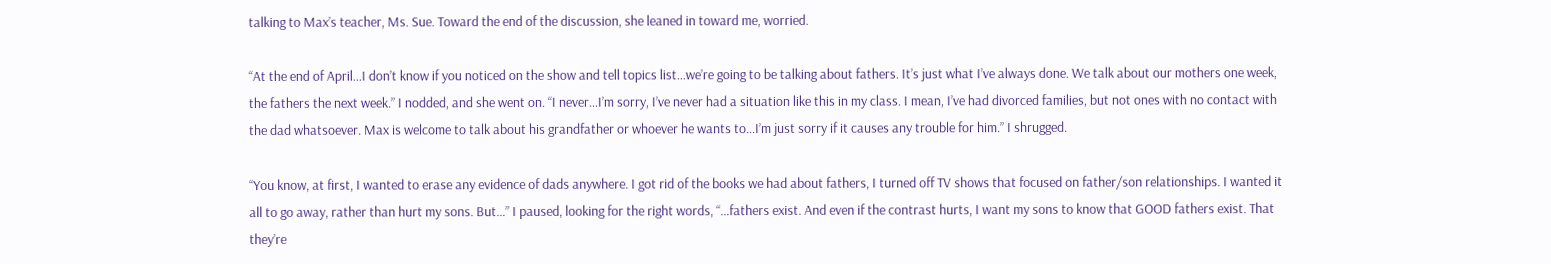talking to Max’s teacher, Ms. Sue. Toward the end of the discussion, she leaned in toward me, worried.

“At the end of April…I don’t know if you noticed on the show and tell topics list…we’re going to be talking about fathers. It’s just what I’ve always done. We talk about our mothers one week, the fathers the next week.” I nodded, and she went on. “I never…I’m sorry, I’ve never had a situation like this in my class. I mean, I’ve had divorced families, but not ones with no contact with the dad whatsoever. Max is welcome to talk about his grandfather or whoever he wants to…I’m just sorry if it causes any trouble for him.” I shrugged.

“You know, at first, I wanted to erase any evidence of dads anywhere. I got rid of the books we had about fathers, I turned off TV shows that focused on father/son relationships. I wanted it all to go away, rather than hurt my sons. But…” I paused, looking for the right words, “…fathers exist. And even if the contrast hurts, I want my sons to know that GOOD fathers exist. That they’re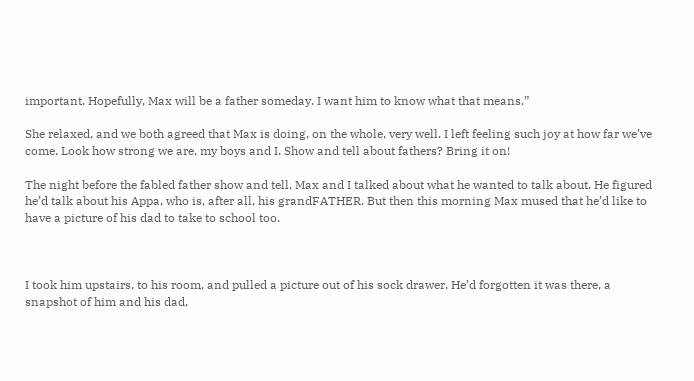important. Hopefully, Max will be a father someday. I want him to know what that means.”

She relaxed, and we both agreed that Max is doing, on the whole, very well. I left feeling such joy at how far we’ve come. Look how strong we are, my boys and I. Show and tell about fathers? Bring it on!

The night before the fabled father show and tell, Max and I talked about what he wanted to talk about. He figured he’d talk about his Appa, who is, after all, his grandFATHER. But then this morning Max mused that he’d like to have a picture of his dad to take to school too.



I took him upstairs, to his room, and pulled a picture out of his sock drawer. He’d forgotten it was there, a snapshot of him and his dad,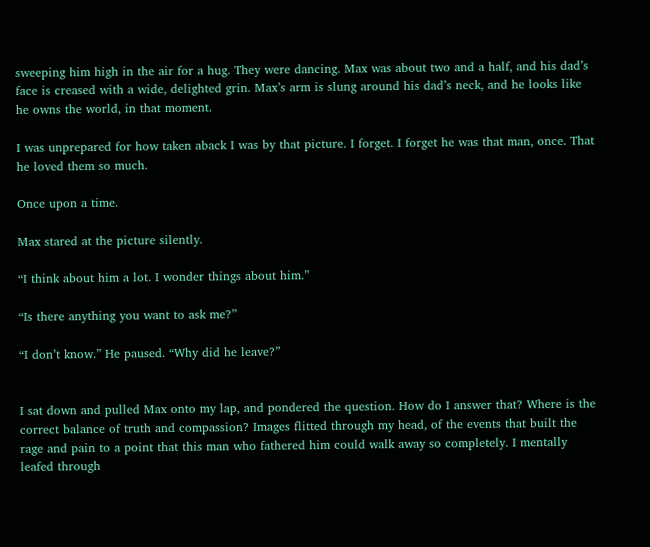sweeping him high in the air for a hug. They were dancing. Max was about two and a half, and his dad’s face is creased with a wide, delighted grin. Max’s arm is slung around his dad’s neck, and he looks like he owns the world, in that moment.

I was unprepared for how taken aback I was by that picture. I forget. I forget he was that man, once. That he loved them so much.

Once upon a time.

Max stared at the picture silently.

“I think about him a lot. I wonder things about him.”

“Is there anything you want to ask me?”

“I don’t know.” He paused. “Why did he leave?”


I sat down and pulled Max onto my lap, and pondered the question. How do I answer that? Where is the correct balance of truth and compassion? Images flitted through my head, of the events that built the rage and pain to a point that this man who fathered him could walk away so completely. I mentally leafed through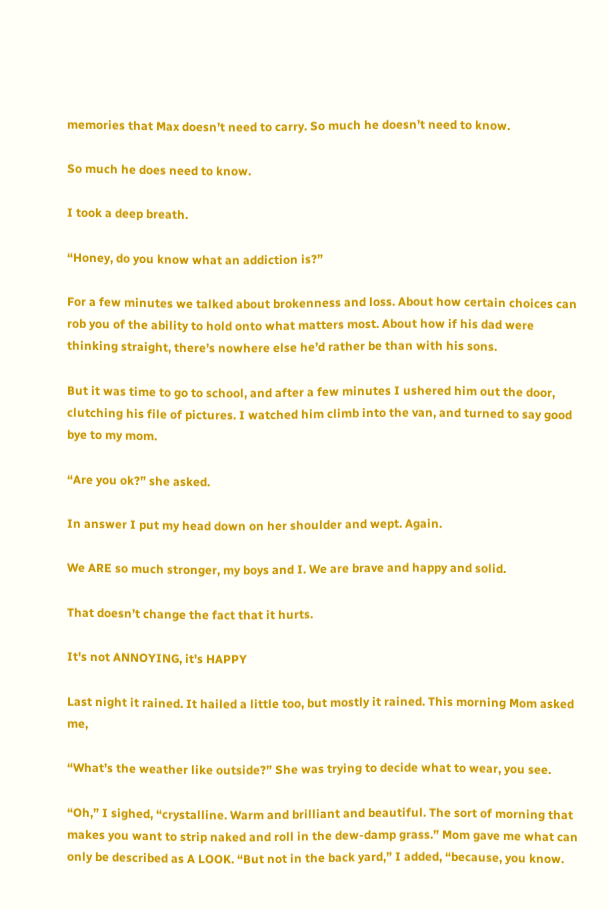memories that Max doesn’t need to carry. So much he doesn’t need to know.

So much he does need to know.

I took a deep breath.

“Honey, do you know what an addiction is?”

For a few minutes we talked about brokenness and loss. About how certain choices can rob you of the ability to hold onto what matters most. About how if his dad were thinking straight, there’s nowhere else he’d rather be than with his sons.

But it was time to go to school, and after a few minutes I ushered him out the door, clutching his file of pictures. I watched him climb into the van, and turned to say good bye to my mom.

“Are you ok?” she asked.

In answer I put my head down on her shoulder and wept. Again.

We ARE so much stronger, my boys and I. We are brave and happy and solid.

That doesn’t change the fact that it hurts.

It's not ANNOYING, it's HAPPY

Last night it rained. It hailed a little too, but mostly it rained. This morning Mom asked me,

“What’s the weather like outside?” She was trying to decide what to wear, you see.

“Oh,” I sighed, “crystalline. Warm and brilliant and beautiful. The sort of morning that makes you want to strip naked and roll in the dew-damp grass.” Mom gave me what can only be described as A LOOK. “But not in the back yard,” I added, “because, you know.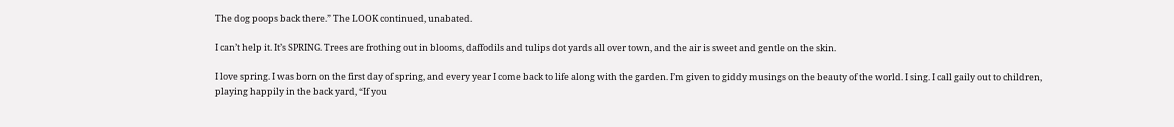The dog poops back there.” The LOOK continued, unabated.

I can’t help it. It’s SPRING. Trees are frothing out in blooms, daffodils and tulips dot yards all over town, and the air is sweet and gentle on the skin.

I love spring. I was born on the first day of spring, and every year I come back to life along with the garden. I’m given to giddy musings on the beauty of the world. I sing. I call gaily out to children, playing happily in the back yard, “If you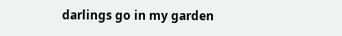darlings go in my garden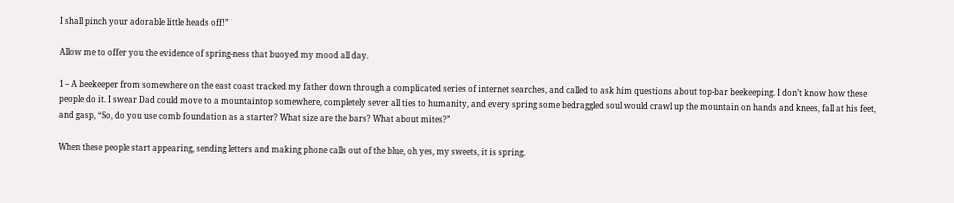I shall pinch your adorable little heads off!”

Allow me to offer you the evidence of spring-ness that buoyed my mood all day.

1 – A beekeeper from somewhere on the east coast tracked my father down through a complicated series of internet searches, and called to ask him questions about top-bar beekeeping. I don’t know how these people do it. I swear Dad could move to a mountaintop somewhere, completely sever all ties to humanity, and every spring some bedraggled soul would crawl up the mountain on hands and knees, fall at his feet, and gasp, “So, do you use comb foundation as a starter? What size are the bars? What about mites?”

When these people start appearing, sending letters and making phone calls out of the blue, oh yes, my sweets, it is spring.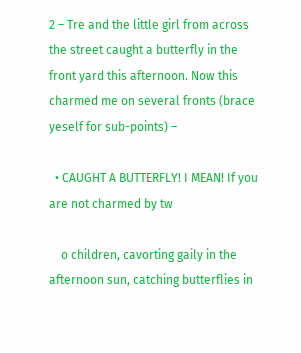2 – Tre and the little girl from across the street caught a butterfly in the front yard this afternoon. Now this charmed me on several fronts (brace yeself for sub-points) –

  • CAUGHT A BUTTERFLY! I MEAN! If you are not charmed by tw

    o children, cavorting gaily in the afternoon sun, catching butterflies in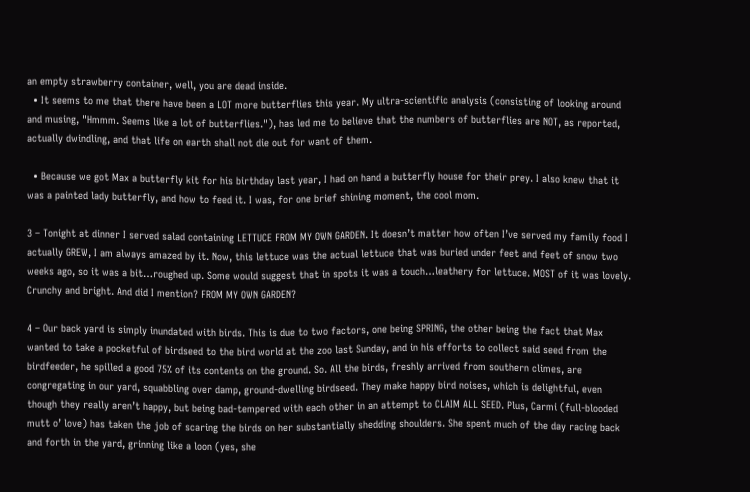an empty strawberry container, well, you are dead inside.
  • It seems to me that there have been a LOT more butterflies this year. My ultra-scientific analysis (consisting of looking around and musing, "Hmmm. Seems like a lot of butterflies."), has led me to believe that the numbers of butterflies are NOT, as reported, actually dwindling, and that life on earth shall not die out for want of them.

  • Because we got Max a butterfly kit for his birthday last year, I had on hand a butterfly house for their prey. I also knew that it was a painted lady butterfly, and how to feed it. I was, for one brief shining moment, the cool mom.

3 – Tonight at dinner I served salad containing LETTUCE FROM MY OWN GARDEN. It doesn’t matter how often I’ve served my family food I actually GREW, I am always amazed by it. Now, this lettuce was the actual lettuce that was buried under feet and feet of snow two weeks ago, so it was a bit…roughed up. Some would suggest that in spots it was a touch…leathery for lettuce. MOST of it was lovely. Crunchy and bright. And did I mention? FROM MY OWN GARDEN?

4 – Our back yard is simply inundated with birds. This is due to two factors, one being SPRING, the other being the fact that Max wanted to take a pocketful of birdseed to the bird world at the zoo last Sunday, and in his efforts to collect said seed from the birdfeeder, he spilled a good 75% of its contents on the ground. So. All the birds, freshly arrived from southern climes, are congregating in our yard, squabbling over damp, ground-dwelling birdseed. They make happy bird noises, which is delightful, even though they really aren’t happy, but being bad-tempered with each other in an attempt to CLAIM ALL SEED. Plus, Carmi (full-blooded mutt o’ love) has taken the job of scaring the birds on her substantially shedding shoulders. She spent much of the day racing back and forth in the yard, grinning like a loon (yes, she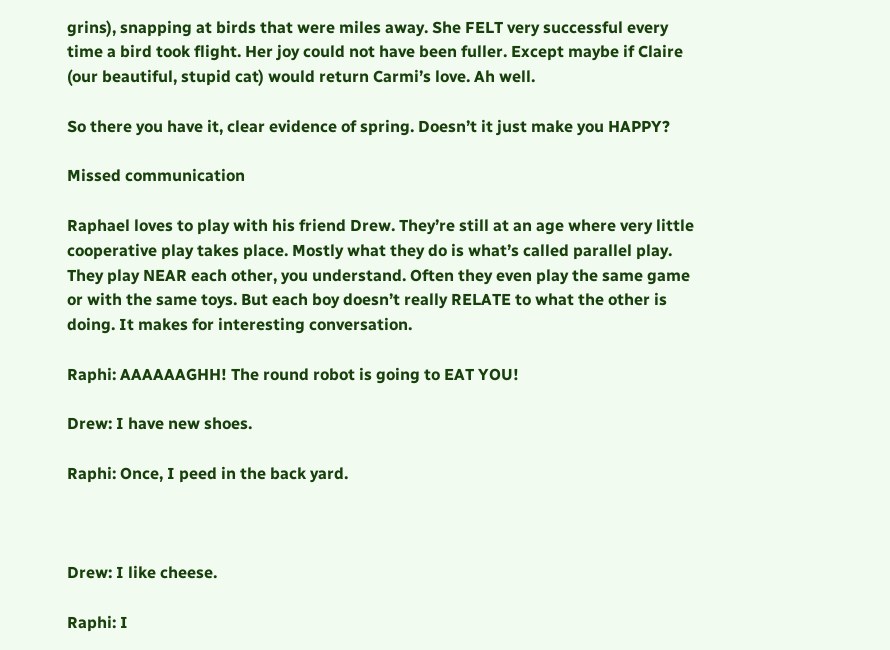grins), snapping at birds that were miles away. She FELT very successful every time a bird took flight. Her joy could not have been fuller. Except maybe if Claire (our beautiful, stupid cat) would return Carmi’s love. Ah well.

So there you have it, clear evidence of spring. Doesn’t it just make you HAPPY?

Missed communication

Raphael loves to play with his friend Drew. They’re still at an age where very little cooperative play takes place. Mostly what they do is what’s called parallel play. They play NEAR each other, you understand. Often they even play the same game or with the same toys. But each boy doesn’t really RELATE to what the other is doing. It makes for interesting conversation.

Raphi: AAAAAAGHH! The round robot is going to EAT YOU!

Drew: I have new shoes.

Raphi: Once, I peed in the back yard.



Drew: I like cheese.

Raphi: I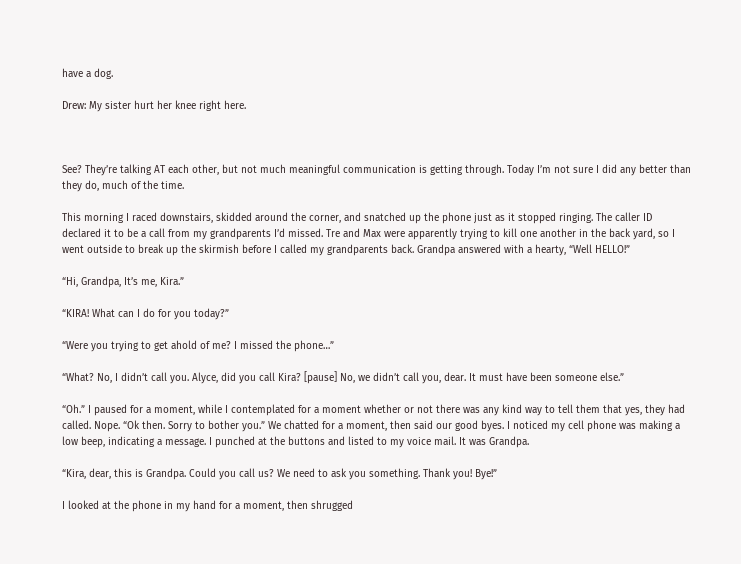have a dog.

Drew: My sister hurt her knee right here.



See? They’re talking AT each other, but not much meaningful communication is getting through. Today I’m not sure I did any better than they do, much of the time.

This morning I raced downstairs, skidded around the corner, and snatched up the phone just as it stopped ringing. The caller ID declared it to be a call from my grandparents I’d missed. Tre and Max were apparently trying to kill one another in the back yard, so I went outside to break up the skirmish before I called my grandparents back. Grandpa answered with a hearty, “Well HELLO!”

“Hi, Grandpa, It’s me, Kira.”

“KIRA! What can I do for you today?”

“Were you trying to get ahold of me? I missed the phone…”

“What? No, I didn’t call you. Alyce, did you call Kira? [pause] No, we didn’t call you, dear. It must have been someone else.”

“Oh.” I paused for a moment, while I contemplated for a moment whether or not there was any kind way to tell them that yes, they had called. Nope. “Ok then. Sorry to bother you.” We chatted for a moment, then said our good byes. I noticed my cell phone was making a low beep, indicating a message. I punched at the buttons and listed to my voice mail. It was Grandpa.

“Kira, dear, this is Grandpa. Could you call us? We need to ask you something. Thank you! Bye!”

I looked at the phone in my hand for a moment, then shrugged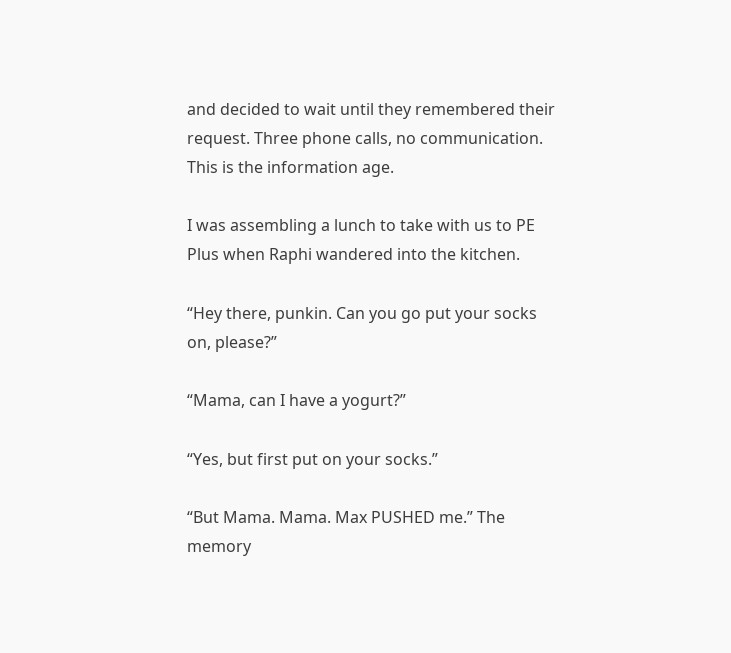and decided to wait until they remembered their request. Three phone calls, no communication. This is the information age.

I was assembling a lunch to take with us to PE Plus when Raphi wandered into the kitchen.

“Hey there, punkin. Can you go put your socks on, please?”

“Mama, can I have a yogurt?”

“Yes, but first put on your socks.”

“But Mama. Mama. Max PUSHED me.” The memory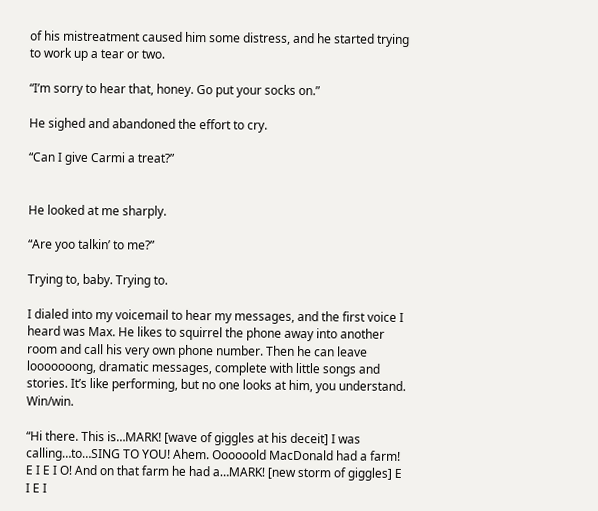of his mistreatment caused him some distress, and he started trying to work up a tear or two.

“I’m sorry to hear that, honey. Go put your socks on.”

He sighed and abandoned the effort to cry.

“Can I give Carmi a treat?”


He looked at me sharply.

“Are yoo talkin’ to me?”

Trying to, baby. Trying to.

I dialed into my voicemail to hear my messages, and the first voice I heard was Max. He likes to squirrel the phone away into another room and call his very own phone number. Then he can leave looooooong, dramatic messages, complete with little songs and stories. It’s like performing, but no one looks at him, you understand. Win/win.

“Hi there. This is…MARK! [wave of giggles at his deceit] I was calling…to…SING TO YOU! Ahem. Oooooold MacDonald had a farm! E I E I O! And on that farm he had a…MARK! [new storm of giggles] E I E I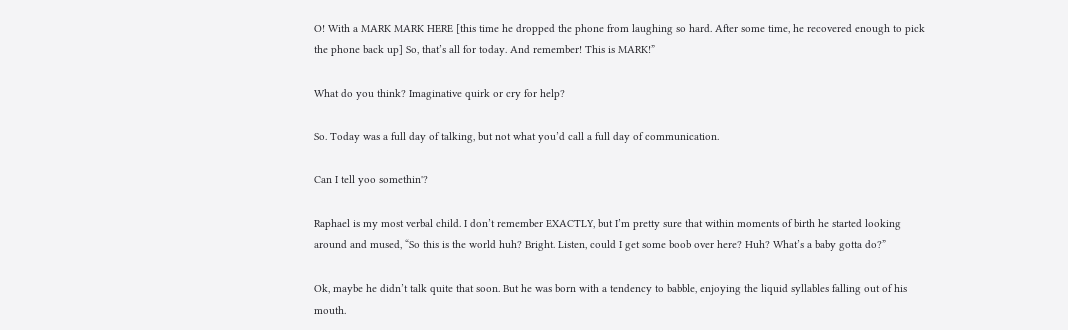O! With a MARK MARK HERE [this time he dropped the phone from laughing so hard. After some time, he recovered enough to pick the phone back up] So, that’s all for today. And remember! This is MARK!”

What do you think? Imaginative quirk or cry for help?

So. Today was a full day of talking, but not what you’d call a full day of communication.

Can I tell yoo somethin'?

Raphael is my most verbal child. I don’t remember EXACTLY, but I’m pretty sure that within moments of birth he started looking around and mused, “So this is the world huh? Bright. Listen, could I get some boob over here? Huh? What’s a baby gotta do?”

Ok, maybe he didn’t talk quite that soon. But he was born with a tendency to babble, enjoying the liquid syllables falling out of his mouth.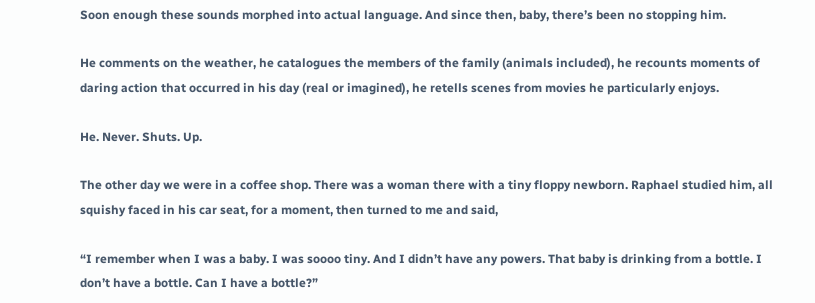Soon enough these sounds morphed into actual language. And since then, baby, there’s been no stopping him.

He comments on the weather, he catalogues the members of the family (animals included), he recounts moments of daring action that occurred in his day (real or imagined), he retells scenes from movies he particularly enjoys.

He. Never. Shuts. Up.

The other day we were in a coffee shop. There was a woman there with a tiny floppy newborn. Raphael studied him, all squishy faced in his car seat, for a moment, then turned to me and said,

“I remember when I was a baby. I was soooo tiny. And I didn’t have any powers. That baby is drinking from a bottle. I don’t have a bottle. Can I have a bottle?”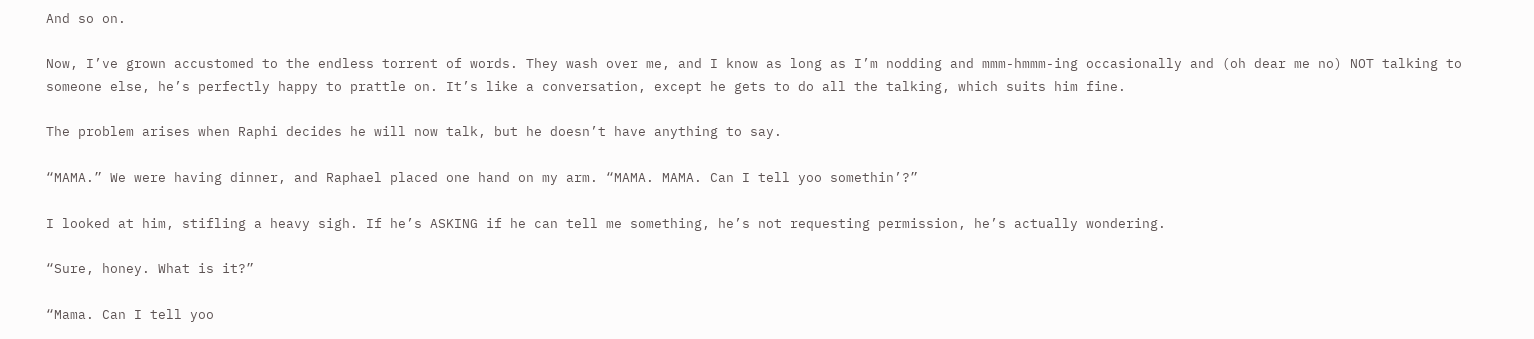And so on.

Now, I’ve grown accustomed to the endless torrent of words. They wash over me, and I know as long as I’m nodding and mmm-hmmm-ing occasionally and (oh dear me no) NOT talking to someone else, he’s perfectly happy to prattle on. It’s like a conversation, except he gets to do all the talking, which suits him fine.

The problem arises when Raphi decides he will now talk, but he doesn’t have anything to say.

“MAMA.” We were having dinner, and Raphael placed one hand on my arm. “MAMA. MAMA. Can I tell yoo somethin’?”

I looked at him, stifling a heavy sigh. If he’s ASKING if he can tell me something, he’s not requesting permission, he’s actually wondering.

“Sure, honey. What is it?”

“Mama. Can I tell yoo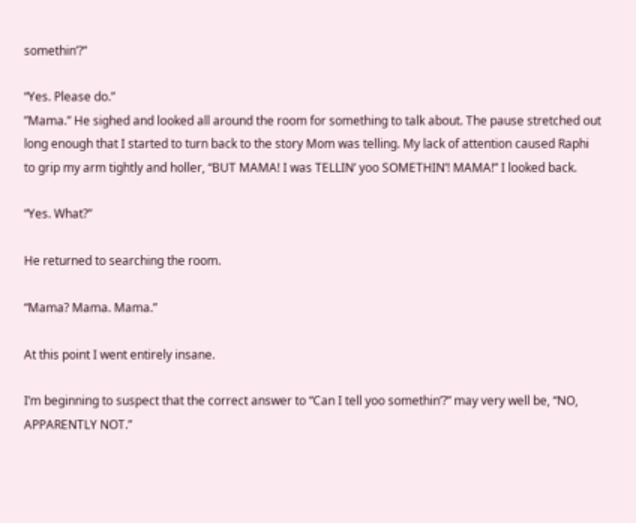somethin’?”

“Yes. Please do.”
”Mama.” He sighed and looked all around the room for something to talk about. The pause stretched out long enough that I started to turn back to the story Mom was telling. My lack of attention caused Raphi to grip my arm tightly and holler, “BUT MAMA! I was TELLIN’ yoo SOMETHIN’! MAMA!” I looked back.

“Yes. What?”

He returned to searching the room.

“Mama? Mama. Mama.”

At this point I went entirely insane.

I’m beginning to suspect that the correct answer to “Can I tell yoo somethin’?” may very well be, “NO, APPARENTLY NOT.”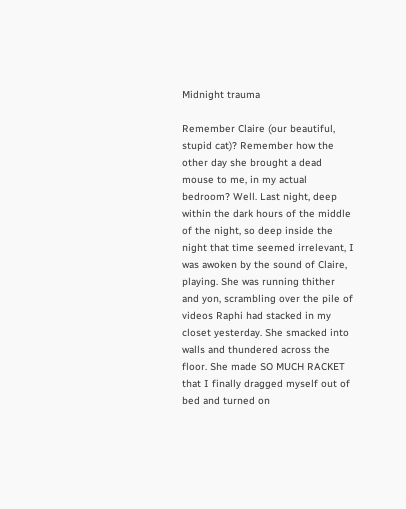Midnight trauma

Remember Claire (our beautiful, stupid cat)? Remember how the other day she brought a dead mouse to me, in my actual bedroom? Well. Last night, deep within the dark hours of the middle of the night, so deep inside the night that time seemed irrelevant, I was awoken by the sound of Claire, playing. She was running thither and yon, scrambling over the pile of videos Raphi had stacked in my closet yesterday. She smacked into walls and thundered across the floor. She made SO MUCH RACKET that I finally dragged myself out of bed and turned on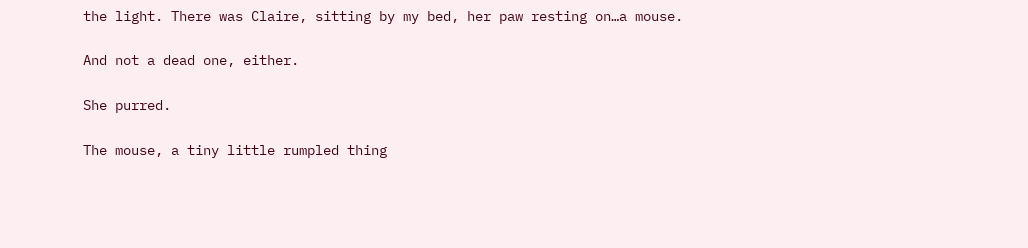the light. There was Claire, sitting by my bed, her paw resting on…a mouse.

And not a dead one, either.

She purred.

The mouse, a tiny little rumpled thing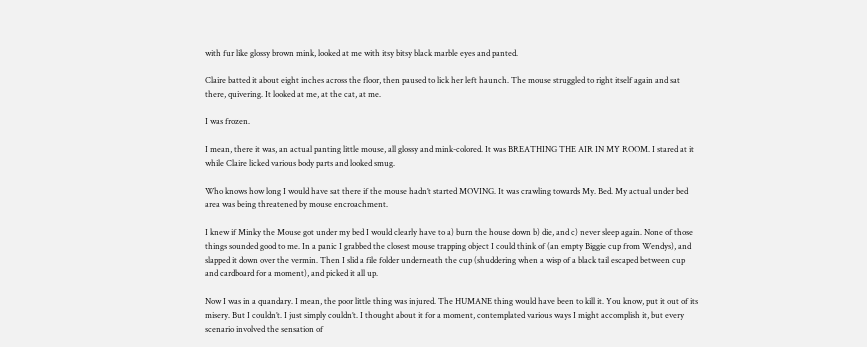with fur like glossy brown mink, looked at me with itsy bitsy black marble eyes and panted.

Claire batted it about eight inches across the floor, then paused to lick her left haunch. The mouse struggled to right itself again and sat there, quivering. It looked at me, at the cat, at me.

I was frozen.

I mean, there it was, an actual panting little mouse, all glossy and mink-colored. It was BREATHING THE AIR IN MY ROOM. I stared at it while Claire licked various body parts and looked smug.

Who knows how long I would have sat there if the mouse hadn’t started MOVING. It was crawling towards My. Bed. My actual under bed area was being threatened by mouse encroachment.

I knew if Minky the Mouse got under my bed I would clearly have to a) burn the house down b) die, and c) never sleep again. None of those things sounded good to me. In a panic I grabbed the closest mouse trapping object I could think of (an empty Biggie cup from Wendys), and slapped it down over the vermin. Then I slid a file folder underneath the cup (shuddering when a wisp of a black tail escaped between cup and cardboard for a moment), and picked it all up.

Now I was in a quandary. I mean, the poor little thing was injured. The HUMANE thing would have been to kill it. You know, put it out of its misery. But I couldn’t. I just simply couldn’t. I thought about it for a moment, contemplated various ways I might accomplish it, but every scenario involved the sensation of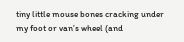tiny little mouse bones cracking under my foot or van’s wheel (and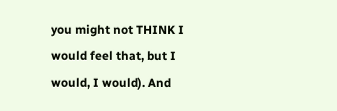you might not THINK I would feel that, but I would, I would). And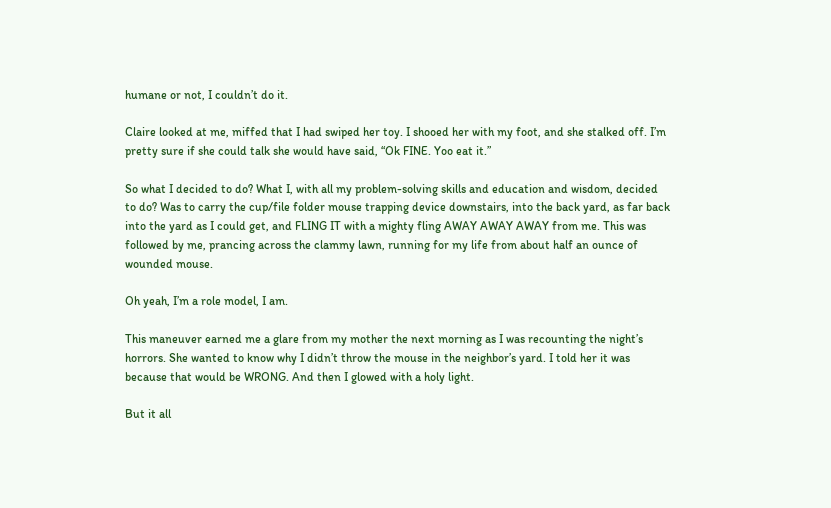humane or not, I couldn’t do it.

Claire looked at me, miffed that I had swiped her toy. I shooed her with my foot, and she stalked off. I’m pretty sure if she could talk she would have said, “Ok FINE. Yoo eat it.”

So what I decided to do? What I, with all my problem-solving skills and education and wisdom, decided to do? Was to carry the cup/file folder mouse trapping device downstairs, into the back yard, as far back into the yard as I could get, and FLING IT with a mighty fling AWAY AWAY AWAY from me. This was followed by me, prancing across the clammy lawn, running for my life from about half an ounce of wounded mouse.

Oh yeah, I’m a role model, I am.

This maneuver earned me a glare from my mother the next morning as I was recounting the night’s horrors. She wanted to know why I didn’t throw the mouse in the neighbor’s yard. I told her it was because that would be WRONG. And then I glowed with a holy light.

But it all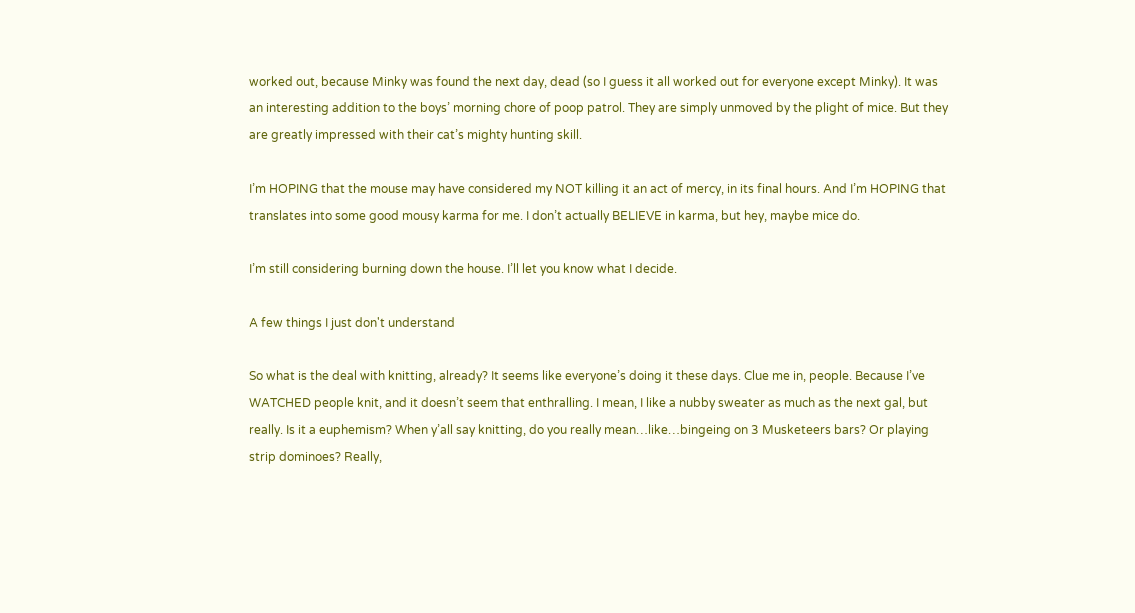worked out, because Minky was found the next day, dead (so I guess it all worked out for everyone except Minky). It was an interesting addition to the boys’ morning chore of poop patrol. They are simply unmoved by the plight of mice. But they are greatly impressed with their cat’s mighty hunting skill.

I’m HOPING that the mouse may have considered my NOT killing it an act of mercy, in its final hours. And I’m HOPING that translates into some good mousy karma for me. I don’t actually BELIEVE in karma, but hey, maybe mice do.

I’m still considering burning down the house. I’ll let you know what I decide.

A few things I just don't understand

So what is the deal with knitting, already? It seems like everyone’s doing it these days. Clue me in, people. Because I’ve WATCHED people knit, and it doesn’t seem that enthralling. I mean, I like a nubby sweater as much as the next gal, but really. Is it a euphemism? When y’all say knitting, do you really mean…like…bingeing on 3 Musketeers bars? Or playing strip dominoes? Really,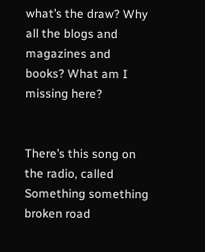what’s the draw? Why all the blogs and magazines and books? What am I missing here?


There’s this song on the radio, called Something something broken road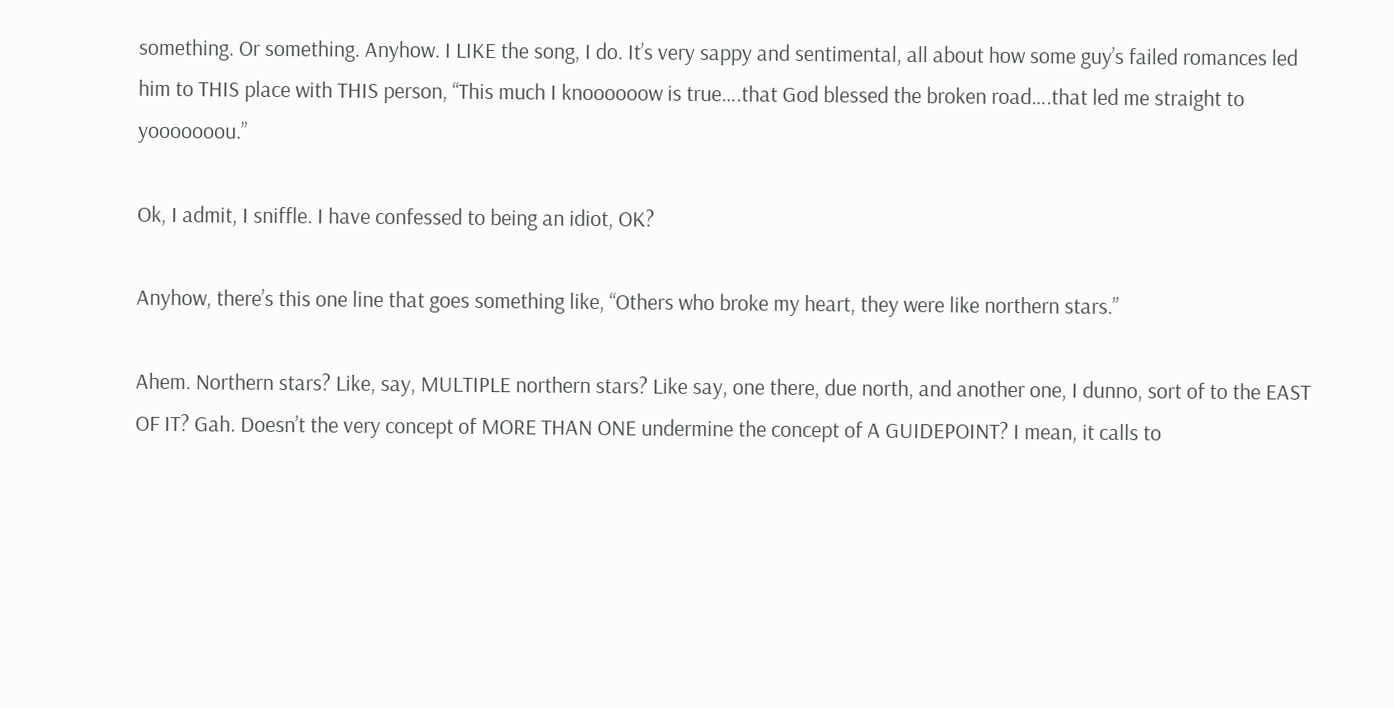something. Or something. Anyhow. I LIKE the song, I do. It’s very sappy and sentimental, all about how some guy’s failed romances led him to THIS place with THIS person, “This much I knoooooow is true….that God blessed the broken road….that led me straight to yooooooou.”

Ok, I admit, I sniffle. I have confessed to being an idiot, OK?

Anyhow, there’s this one line that goes something like, “Others who broke my heart, they were like northern stars.”

Ahem. Northern stars? Like, say, MULTIPLE northern stars? Like say, one there, due north, and another one, I dunno, sort of to the EAST OF IT? Gah. Doesn’t the very concept of MORE THAN ONE undermine the concept of A GUIDEPOINT? I mean, it calls to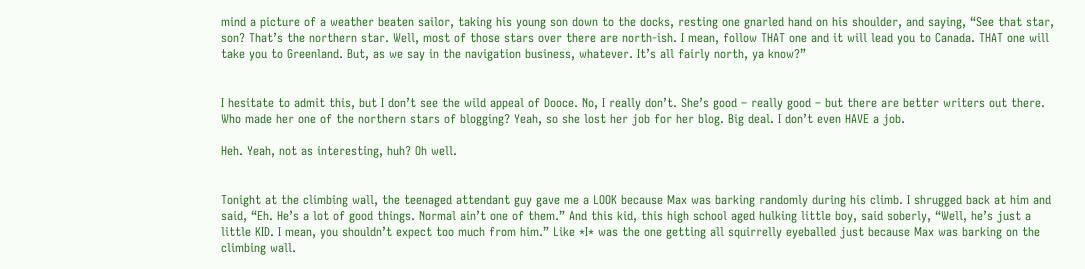mind a picture of a weather beaten sailor, taking his young son down to the docks, resting one gnarled hand on his shoulder, and saying, “See that star, son? That’s the northern star. Well, most of those stars over there are north-ish. I mean, follow THAT one and it will lead you to Canada. THAT one will take you to Greenland. But, as we say in the navigation business, whatever. It’s all fairly north, ya know?”


I hesitate to admit this, but I don’t see the wild appeal of Dooce. No, I really don’t. She’s good – really good – but there are better writers out there. Who made her one of the northern stars of blogging? Yeah, so she lost her job for her blog. Big deal. I don’t even HAVE a job.

Heh. Yeah, not as interesting, huh? Oh well.


Tonight at the climbing wall, the teenaged attendant guy gave me a LOOK because Max was barking randomly during his climb. I shrugged back at him and said, “Eh. He’s a lot of good things. Normal ain’t one of them.” And this kid, this high school aged hulking little boy, said soberly, “Well, he’s just a little KID. I mean, you shouldn’t expect too much from him.” Like *I* was the one getting all squirrelly eyeballed just because Max was barking on the climbing wall.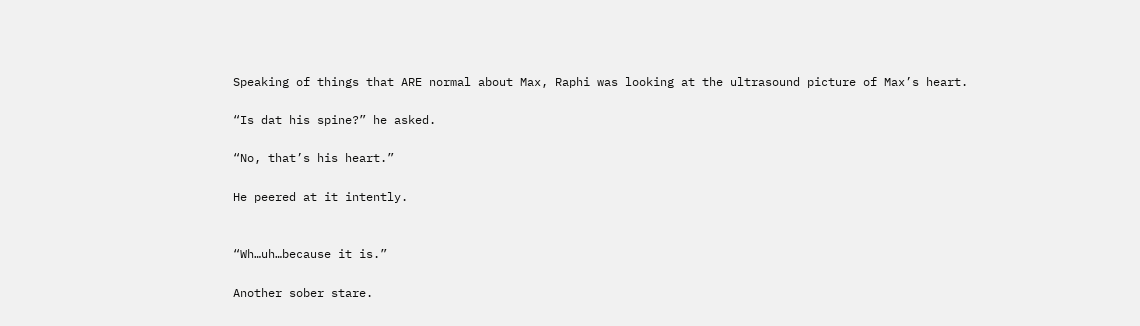Speaking of things that ARE normal about Max, Raphi was looking at the ultrasound picture of Max’s heart.

“Is dat his spine?” he asked.

“No, that’s his heart.”

He peered at it intently.


“Wh…uh…because it is.”

Another sober stare.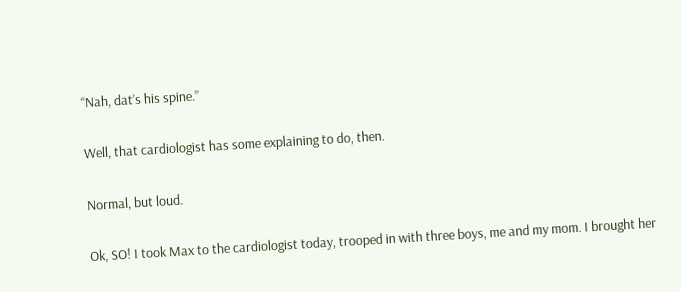“Nah, dat’s his spine.”

Well, that cardiologist has some explaining to do, then.

Normal, but loud.

Ok, SO! I took Max to the cardiologist today, trooped in with three boys, me and my mom. I brought her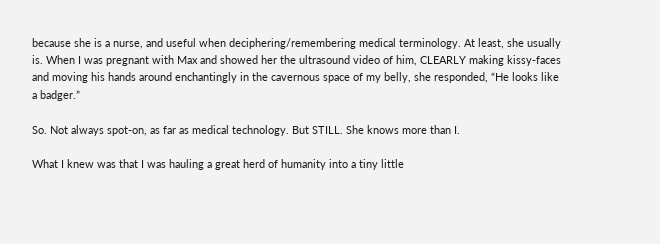because she is a nurse, and useful when deciphering/remembering medical terminology. At least, she usually is. When I was pregnant with Max and showed her the ultrasound video of him, CLEARLY making kissy-faces and moving his hands around enchantingly in the cavernous space of my belly, she responded, “He looks like a badger.”

So. Not always spot-on, as far as medical technology. But STILL. She knows more than I.

What I knew was that I was hauling a great herd of humanity into a tiny little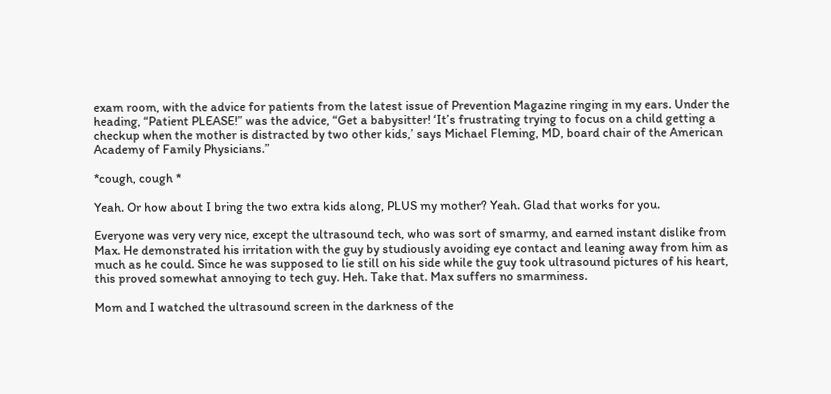exam room, with the advice for patients from the latest issue of Prevention Magazine ringing in my ears. Under the heading, “Patient PLEASE!” was the advice, “Get a babysitter! ‘It’s frustrating trying to focus on a child getting a checkup when the mother is distracted by two other kids,’ says Michael Fleming, MD, board chair of the American Academy of Family Physicians.”

*cough, cough *

Yeah. Or how about I bring the two extra kids along, PLUS my mother? Yeah. Glad that works for you.

Everyone was very very nice, except the ultrasound tech, who was sort of smarmy, and earned instant dislike from Max. He demonstrated his irritation with the guy by studiously avoiding eye contact and leaning away from him as much as he could. Since he was supposed to lie still on his side while the guy took ultrasound pictures of his heart, this proved somewhat annoying to tech guy. Heh. Take that. Max suffers no smarminess.

Mom and I watched the ultrasound screen in the darkness of the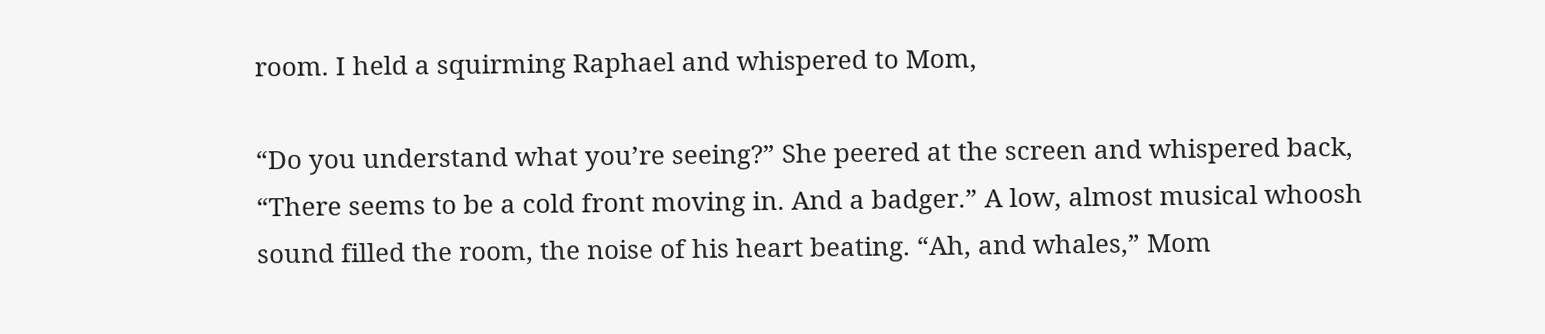room. I held a squirming Raphael and whispered to Mom,

“Do you understand what you’re seeing?” She peered at the screen and whispered back, “There seems to be a cold front moving in. And a badger.” A low, almost musical whoosh sound filled the room, the noise of his heart beating. “Ah, and whales,” Mom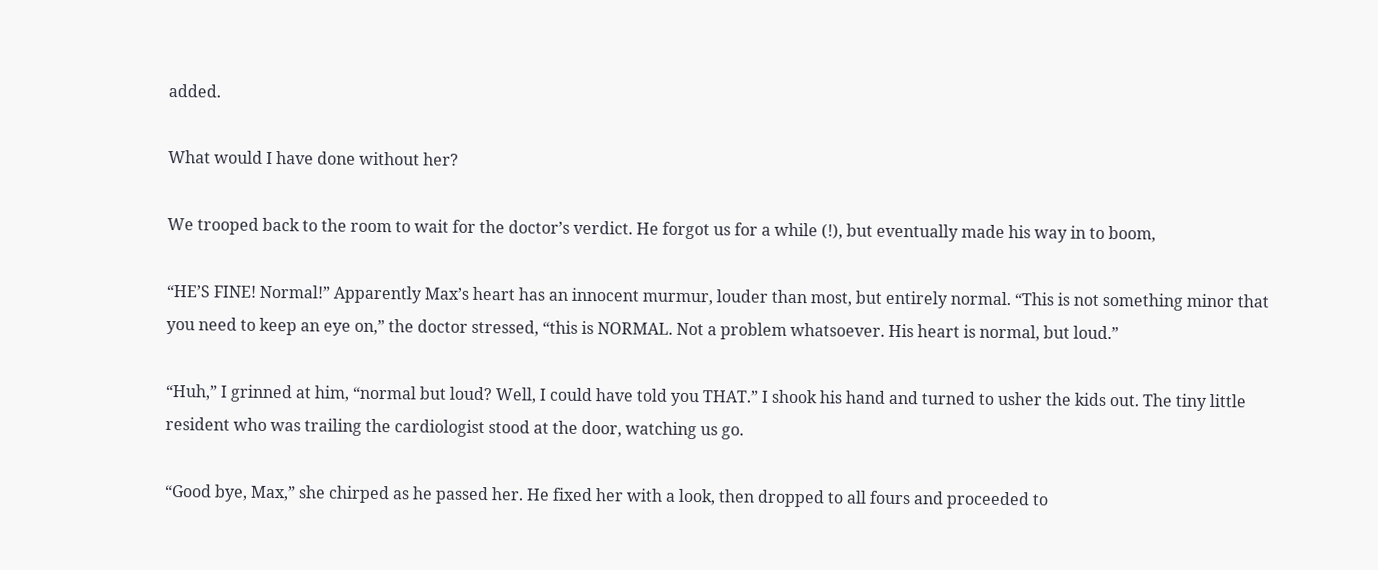added.

What would I have done without her?

We trooped back to the room to wait for the doctor’s verdict. He forgot us for a while (!), but eventually made his way in to boom,

“HE’S FINE! Normal!” Apparently Max’s heart has an innocent murmur, louder than most, but entirely normal. “This is not something minor that you need to keep an eye on,” the doctor stressed, “this is NORMAL. Not a problem whatsoever. His heart is normal, but loud.”

“Huh,” I grinned at him, “normal but loud? Well, I could have told you THAT.” I shook his hand and turned to usher the kids out. The tiny little resident who was trailing the cardiologist stood at the door, watching us go.

“Good bye, Max,” she chirped as he passed her. He fixed her with a look, then dropped to all fours and proceeded to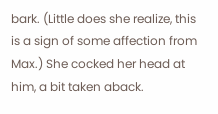bark. (Little does she realize, this is a sign of some affection from Max.) She cocked her head at him, a bit taken aback.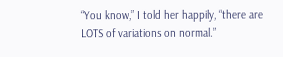“You know,” I told her happily, “there are LOTS of variations on normal.”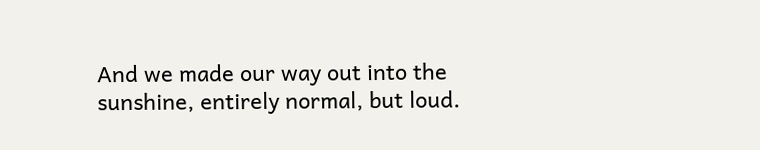And we made our way out into the sunshine, entirely normal, but loud.